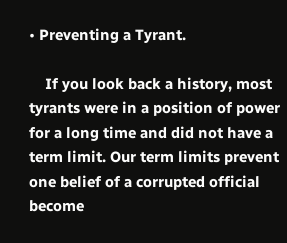• Preventing a Tyrant.

    If you look back a history, most tyrants were in a position of power for a long time and did not have a term limit. Our term limits prevent one belief of a corrupted official become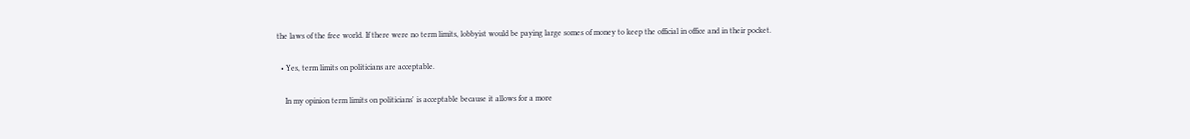the laws of the free world. If there were no term limits, lobbyist would be paying large somes of money to keep the official in office and in their pocket.

  • Yes, term limits on politicians are acceptable.

    In my opinion term limits on politicians' is acceptable because it allows for a more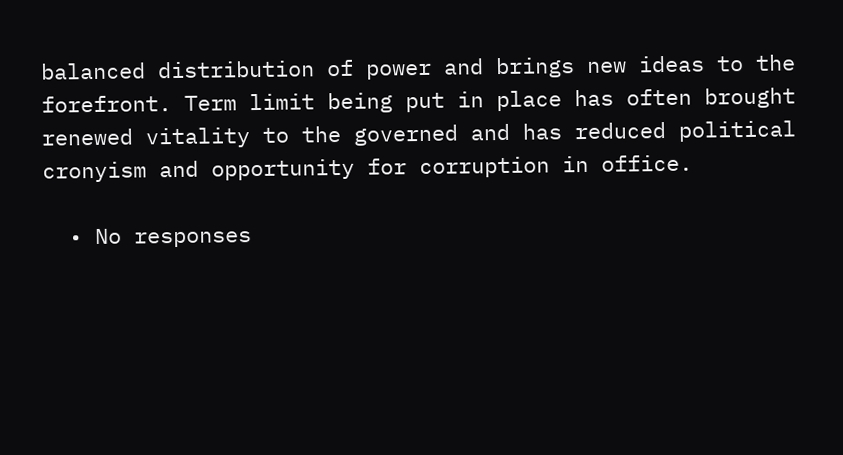balanced distribution of power and brings new ideas to the forefront. Term limit being put in place has often brought renewed vitality to the governed and has reduced political cronyism and opportunity for corruption in office.

  • No responses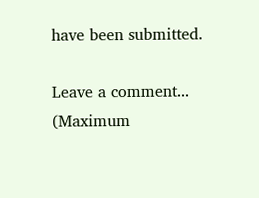have been submitted.

Leave a comment...
(Maximum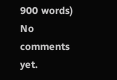900 words)
No comments yet.